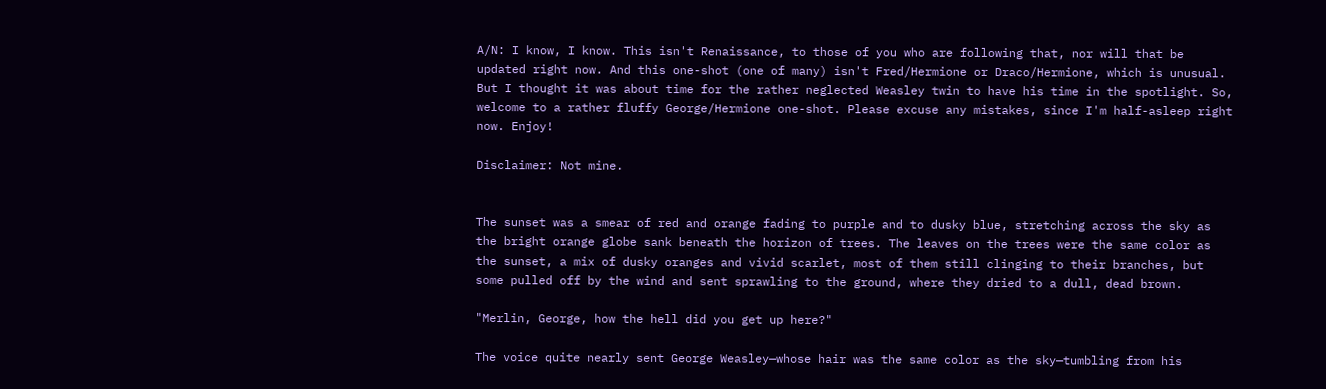A/N: I know, I know. This isn't Renaissance, to those of you who are following that, nor will that be updated right now. And this one-shot (one of many) isn't Fred/Hermione or Draco/Hermione, which is unusual. But I thought it was about time for the rather neglected Weasley twin to have his time in the spotlight. So, welcome to a rather fluffy George/Hermione one-shot. Please excuse any mistakes, since I'm half-asleep right now. Enjoy!

Disclaimer: Not mine.


The sunset was a smear of red and orange fading to purple and to dusky blue, stretching across the sky as the bright orange globe sank beneath the horizon of trees. The leaves on the trees were the same color as the sunset, a mix of dusky oranges and vivid scarlet, most of them still clinging to their branches, but some pulled off by the wind and sent sprawling to the ground, where they dried to a dull, dead brown.

"Merlin, George, how the hell did you get up here?"

The voice quite nearly sent George Weasley—whose hair was the same color as the sky—tumbling from his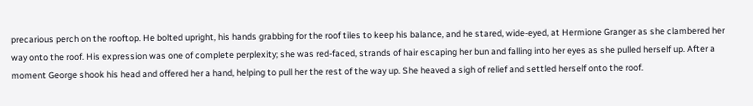precarious perch on the rooftop. He bolted upright, his hands grabbing for the roof tiles to keep his balance, and he stared, wide-eyed, at Hermione Granger as she clambered her way onto the roof. His expression was one of complete perplexity; she was red-faced, strands of hair escaping her bun and falling into her eyes as she pulled herself up. After a moment George shook his head and offered her a hand, helping to pull her the rest of the way up. She heaved a sigh of relief and settled herself onto the roof.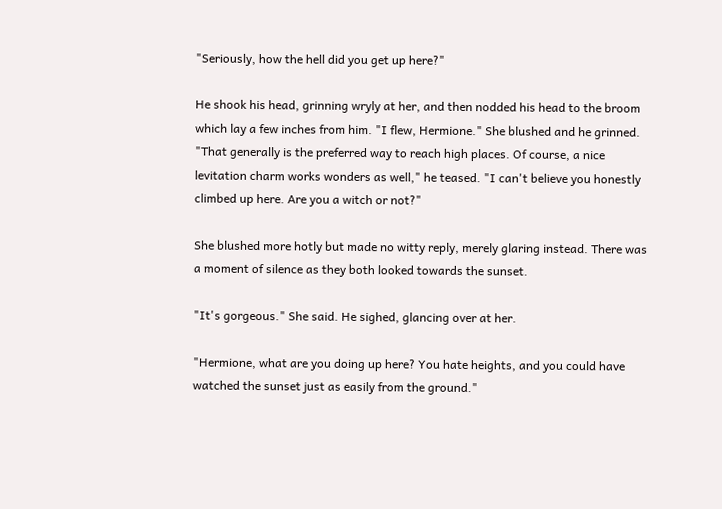"Seriously, how the hell did you get up here?"

He shook his head, grinning wryly at her, and then nodded his head to the broom which lay a few inches from him. "I flew, Hermione." She blushed and he grinned. "That generally is the preferred way to reach high places. Of course, a nice levitation charm works wonders as well," he teased. "I can't believe you honestly climbed up here. Are you a witch or not?"

She blushed more hotly but made no witty reply, merely glaring instead. There was a moment of silence as they both looked towards the sunset.

"It's gorgeous." She said. He sighed, glancing over at her.

"Hermione, what are you doing up here? You hate heights, and you could have watched the sunset just as easily from the ground."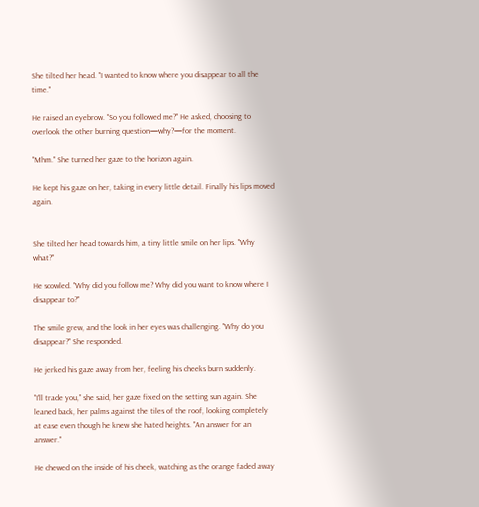She tilted her head. "I wanted to know where you disappear to all the time."

He raised an eyebrow. "So you followed me?" He asked, choosing to overlook the other burning question—why?—for the moment.

"Mhm." She turned her gaze to the horizon again.

He kept his gaze on her, taking in every little detail. Finally his lips moved again.


She tilted her head towards him, a tiny little smile on her lips. "Why what?"

He scowled. "Why did you follow me? Why did you want to know where I disappear to?"

The smile grew, and the look in her eyes was challenging. "Why do you disappear?" She responded.

He jerked his gaze away from her, feeling his cheeks burn suddenly.

"I'll trade you," she said, her gaze fixed on the setting sun again. She leaned back, her palms against the tiles of the roof, looking completely at ease even though he knew she hated heights. "An answer for an answer."

He chewed on the inside of his cheek, watching as the orange faded away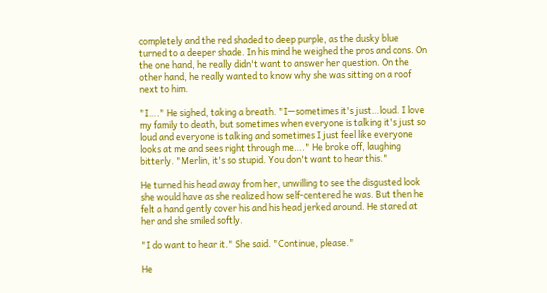completely and the red shaded to deep purple, as the dusky blue turned to a deeper shade. In his mind he weighed the pros and cons. On the one hand, he really didn't want to answer her question. On the other hand, he really wanted to know why she was sitting on a roof next to him.

"I…." He sighed, taking a breath. "I—sometimes it's just…loud. I love my family to death, but sometimes when everyone is talking it's just so loud and everyone is talking and sometimes I just feel like everyone looks at me and sees right through me…." He broke off, laughing bitterly. "Merlin, it's so stupid. You don't want to hear this."

He turned his head away from her, unwilling to see the disgusted look she would have as she realized how self-centered he was. But then he felt a hand gently cover his and his head jerked around. He stared at her and she smiled softly.

"I do want to hear it." She said. "Continue, please."

He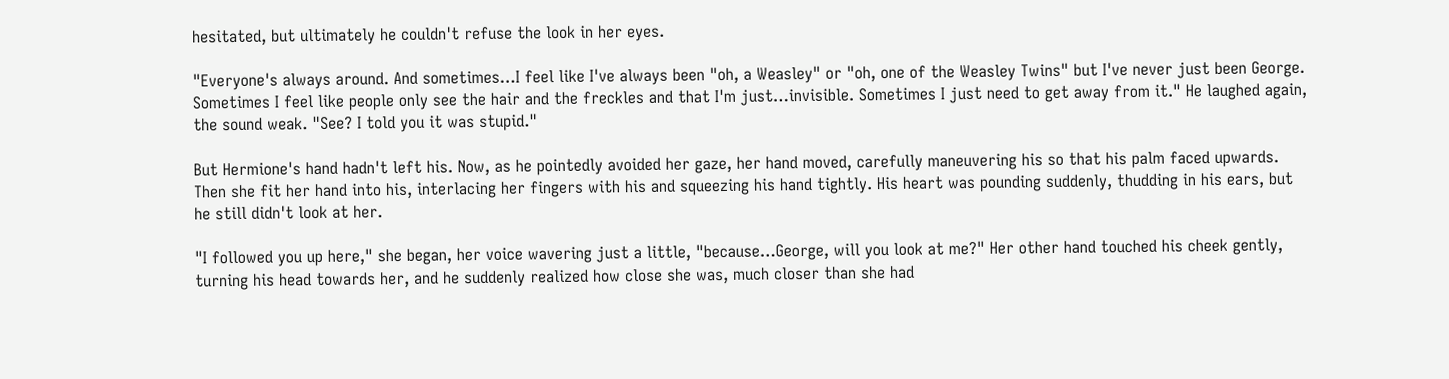hesitated, but ultimately he couldn't refuse the look in her eyes.

"Everyone's always around. And sometimes…I feel like I've always been "oh, a Weasley" or "oh, one of the Weasley Twins" but I've never just been George. Sometimes I feel like people only see the hair and the freckles and that I'm just…invisible. Sometimes I just need to get away from it." He laughed again, the sound weak. "See? I told you it was stupid."

But Hermione's hand hadn't left his. Now, as he pointedly avoided her gaze, her hand moved, carefully maneuvering his so that his palm faced upwards. Then she fit her hand into his, interlacing her fingers with his and squeezing his hand tightly. His heart was pounding suddenly, thudding in his ears, but he still didn't look at her.

"I followed you up here," she began, her voice wavering just a little, "because…George, will you look at me?" Her other hand touched his cheek gently, turning his head towards her, and he suddenly realized how close she was, much closer than she had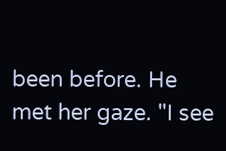been before. He met her gaze. "I see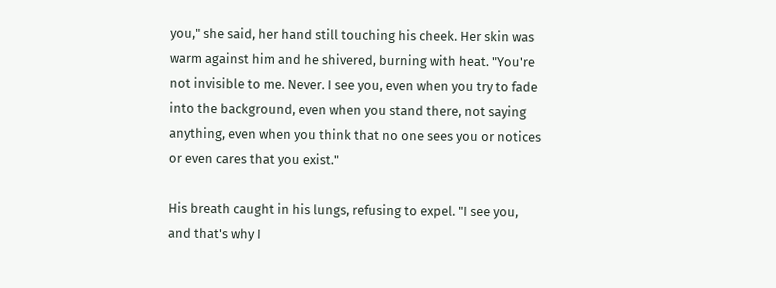you," she said, her hand still touching his cheek. Her skin was warm against him and he shivered, burning with heat. "You're not invisible to me. Never. I see you, even when you try to fade into the background, even when you stand there, not saying anything, even when you think that no one sees you or notices or even cares that you exist."

His breath caught in his lungs, refusing to expel. "I see you, and that's why I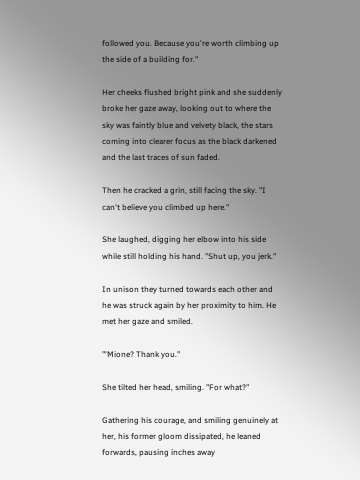followed you. Because you're worth climbing up the side of a building for."

Her cheeks flushed bright pink and she suddenly broke her gaze away, looking out to where the sky was faintly blue and velvety black, the stars coming into clearer focus as the black darkened and the last traces of sun faded.

Then he cracked a grin, still facing the sky. "I can't believe you climbed up here."

She laughed, digging her elbow into his side while still holding his hand. "Shut up, you jerk."

In unison they turned towards each other and he was struck again by her proximity to him. He met her gaze and smiled.

"'Mione? Thank you."

She tilted her head, smiling. "For what?"

Gathering his courage, and smiling genuinely at her, his former gloom dissipated, he leaned forwards, pausing inches away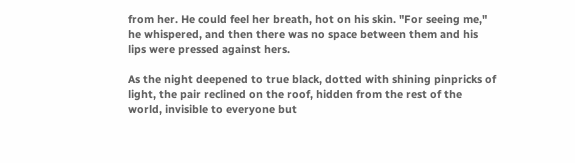from her. He could feel her breath, hot on his skin. "For seeing me," he whispered, and then there was no space between them and his lips were pressed against hers.

As the night deepened to true black, dotted with shining pinpricks of light, the pair reclined on the roof, hidden from the rest of the world, invisible to everyone but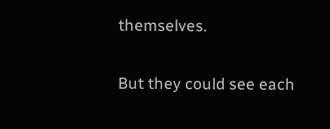themselves.

But they could see each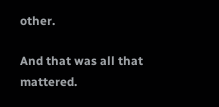other.

And that was all that mattered.